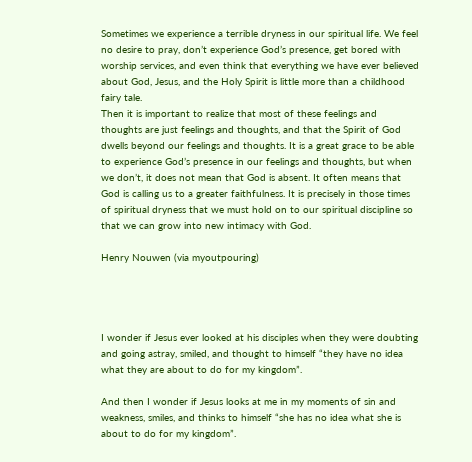Sometimes we experience a terrible dryness in our spiritual life. We feel no desire to pray, don’t experience God’s presence, get bored with worship services, and even think that everything we have ever believed about God, Jesus, and the Holy Spirit is little more than a childhood fairy tale.
Then it is important to realize that most of these feelings and thoughts are just feelings and thoughts, and that the Spirit of God dwells beyond our feelings and thoughts. It is a great grace to be able to experience God’s presence in our feelings and thoughts, but when we don’t, it does not mean that God is absent. It often means that God is calling us to a greater faithfulness. It is precisely in those times of spiritual dryness that we must hold on to our spiritual discipline so that we can grow into new intimacy with God.

Henry Nouwen (via myoutpouring)




I wonder if Jesus ever looked at his disciples when they were doubting and going astray, smiled, and thought to himself “they have no idea what they are about to do for my kingdom”.

And then I wonder if Jesus looks at me in my moments of sin and weakness, smiles, and thinks to himself “she has no idea what she is about to do for my kingdom”.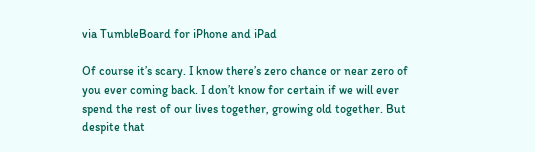via TumbleBoard for iPhone and iPad

Of course it’s scary. I know there’s zero chance or near zero of you ever coming back. I don’t know for certain if we will ever spend the rest of our lives together, growing old together. But despite that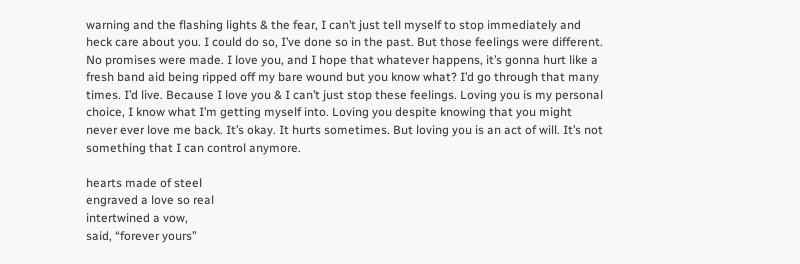warning and the flashing lights & the fear, I can’t just tell myself to stop immediately and heck care about you. I could do so, I’ve done so in the past. But those feelings were different. No promises were made. I love you, and I hope that whatever happens, it’s gonna hurt like a fresh band aid being ripped off my bare wound but you know what? I’d go through that many times. I’d live. Because I love you & I can’t just stop these feelings. Loving you is my personal choice, I know what I’m getting myself into. Loving you despite knowing that you might never ever love me back. It’s okay. It hurts sometimes. But loving you is an act of will. It’s not something that I can control anymore.

hearts made of steel
engraved a love so real
intertwined a vow,
said, “forever yours”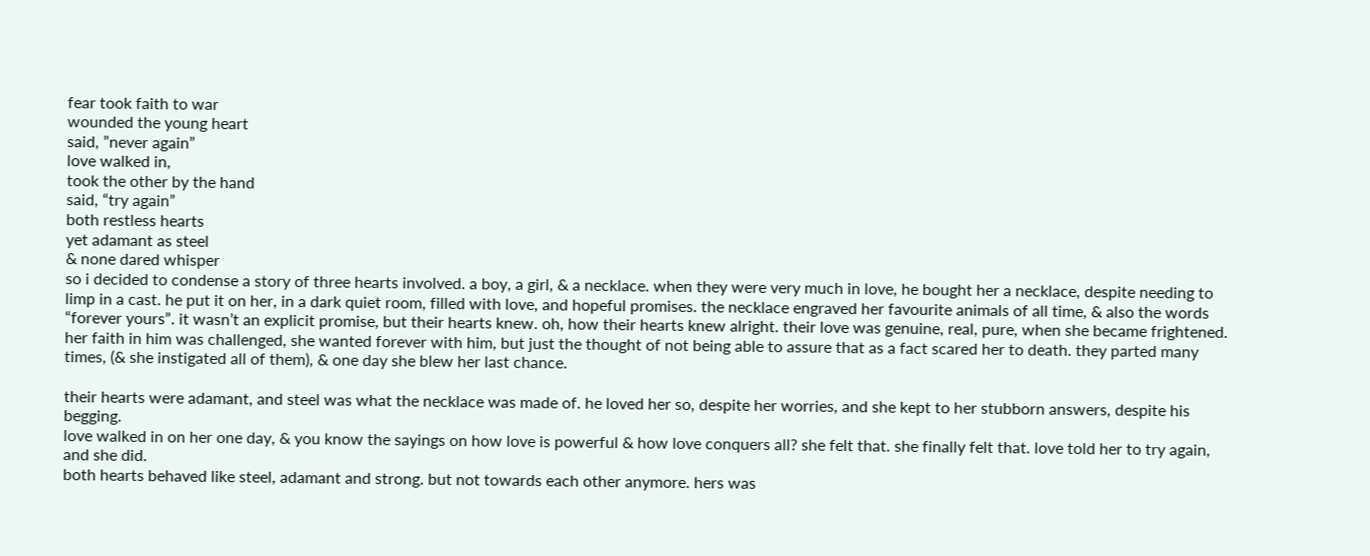fear took faith to war
wounded the young heart
said, ”never again”
love walked in,
took the other by the hand
said, “try again”
both restless hearts
yet adamant as steel
& none dared whisper
so i decided to condense a story of three hearts involved. a boy, a girl, & a necklace. when they were very much in love, he bought her a necklace, despite needing to limp in a cast. he put it on her, in a dark quiet room, filled with love, and hopeful promises. the necklace engraved her favourite animals of all time, & also the words “forever yours”. it wasn’t an explicit promise, but their hearts knew. oh, how their hearts knew alright. their love was genuine, real, pure, when she became frightened. her faith in him was challenged, she wanted forever with him, but just the thought of not being able to assure that as a fact scared her to death. they parted many times, (& she instigated all of them), & one day she blew her last chance.

their hearts were adamant, and steel was what the necklace was made of. he loved her so, despite her worries, and she kept to her stubborn answers, despite his begging.
love walked in on her one day, & you know the sayings on how love is powerful & how love conquers all? she felt that. she finally felt that. love told her to try again, and she did.
both hearts behaved like steel, adamant and strong. but not towards each other anymore. hers was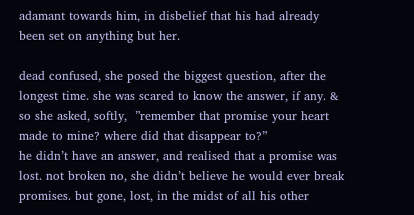adamant towards him, in disbelief that his had already been set on anything but her.

dead confused, she posed the biggest question, after the longest time. she was scared to know the answer, if any. & so she asked, softly,  ”remember that promise your heart made to mine? where did that disappear to?”
he didn’t have an answer, and realised that a promise was lost. not broken no, she didn’t believe he would ever break promises. but gone, lost, in the midst of all his other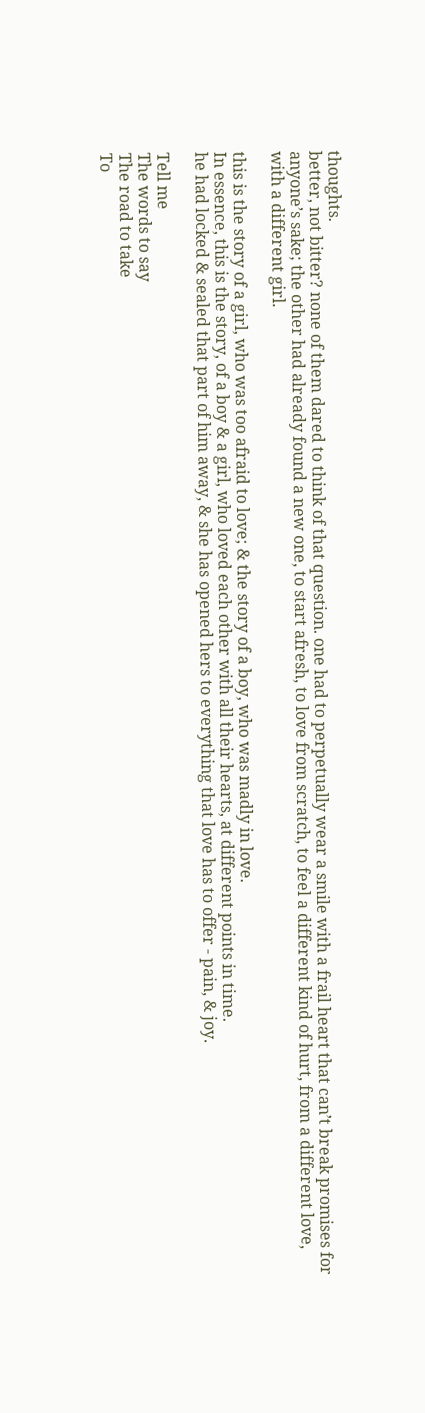thoughts.
better, not bitter? none of them dared to think of that question. one had to perpetually wear a smile with a frail heart that can’t break promises for anyone’s sake; the other had already found a new one, to start afresh, to love from scratch, to feel a different kind of hurt, from a different love, with a different girl.

this is the story of a girl, who was too afraid to love; & the story of a boy, who was madly in love.
In essence, this is the story, of a boy & a girl, who loved each other with all their hearts, at different points in time.
he had locked & sealed that part of him away, & she has opened hers to everything that love has to offer - pain, & joy.

Tell me
The words to say
The road to take
To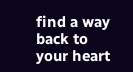find a way back to your heart